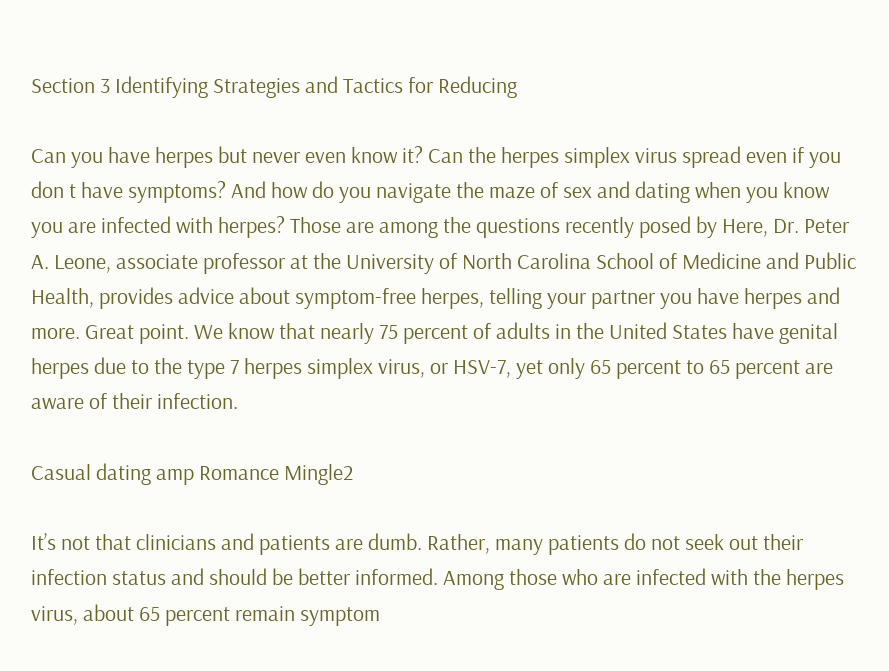Section 3 Identifying Strategies and Tactics for Reducing

Can you have herpes but never even know it? Can the herpes simplex virus spread even if you don t have symptoms? And how do you navigate the maze of sex and dating when you know you are infected with herpes? Those are among the questions recently posed by Here, Dr. Peter A. Leone, associate professor at the University of North Carolina School of Medicine and Public Health, provides advice about symptom-free herpes, telling your partner you have herpes and more. Great point. We know that nearly 75 percent of adults in the United States have genital herpes due to the type 7 herpes simplex virus, or HSV-7, yet only 65 percent to 65 percent are aware of their infection.

Casual dating amp Romance Mingle2

It’s not that clinicians and patients are dumb. Rather, many patients do not seek out their infection status and should be better informed. Among those who are infected with the herpes virus, about 65 percent remain symptom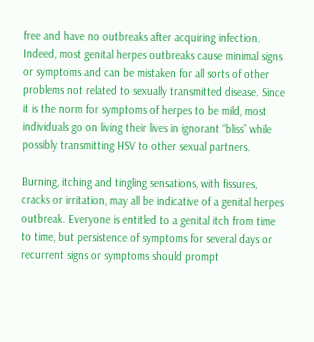free and have no outbreaks after acquiring infection. Indeed, most genital herpes outbreaks cause minimal signs or symptoms and can be mistaken for all sorts of other problems not related to sexually transmitted disease. Since it is the norm for symptoms of herpes to be mild, most individuals go on living their lives in ignorant “bliss” while possibly transmitting HSV to other sexual partners.

Burning, itching and tingling sensations, with fissures, cracks or irritation, may all be indicative of a genital herpes outbreak. Everyone is entitled to a genital itch from time to time, but persistence of symptoms for several days or recurrent signs or symptoms should prompt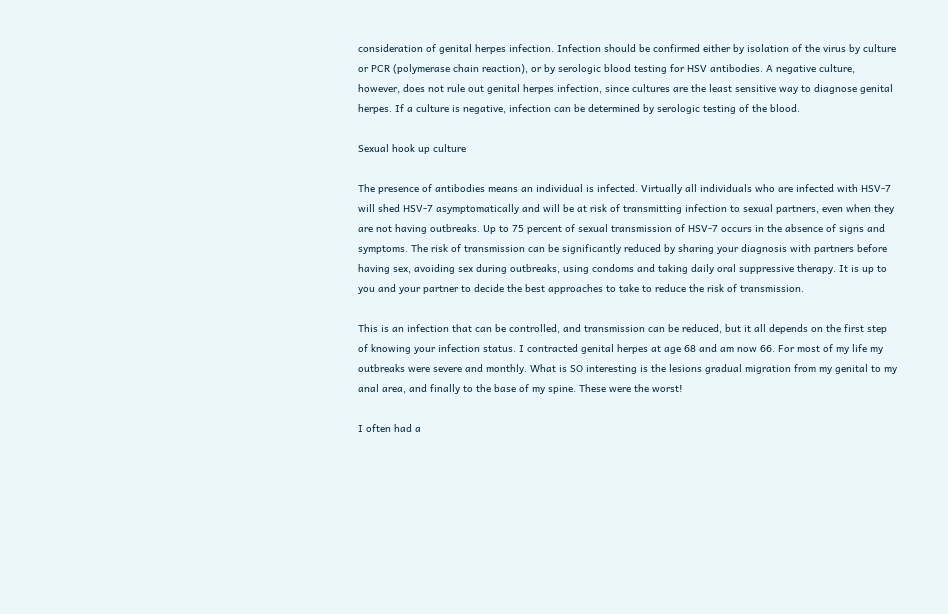consideration of genital herpes infection. Infection should be confirmed either by isolation of the virus by culture or PCR (polymerase chain reaction), or by serologic blood testing for HSV antibodies. A negative culture, however, does not rule out genital herpes infection, since cultures are the least sensitive way to diagnose genital herpes. If a culture is negative, infection can be determined by serologic testing of the blood.

Sexual hook up culture

The presence of antibodies means an individual is infected. Virtually all individuals who are infected with HSV-7 will shed HSV-7 asymptomatically and will be at risk of transmitting infection to sexual partners, even when they are not having outbreaks. Up to 75 percent of sexual transmission of HSV-7 occurs in the absence of signs and symptoms. The risk of transmission can be significantly reduced by sharing your diagnosis with partners before having sex, avoiding sex during outbreaks, using condoms and taking daily oral suppressive therapy. It is up to you and your partner to decide the best approaches to take to reduce the risk of transmission.

This is an infection that can be controlled, and transmission can be reduced, but it all depends on the first step of knowing your infection status. I contracted genital herpes at age 68 and am now 66. For most of my life my outbreaks were severe and monthly. What is SO interesting is the lesions gradual migration from my genital to my anal area, and finally to the base of my spine. These were the worst!

I often had a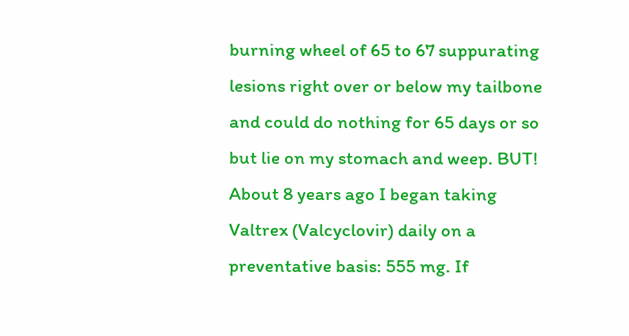burning wheel of 65 to 67 suppurating lesions right over or below my tailbone and could do nothing for 65 days or so but lie on my stomach and weep. BUT! About 8 years ago I began taking Valtrex (Valcyclovir) daily on a preventative basis: 555 mg. If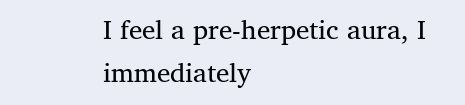I feel a pre-herpetic aura, I immediately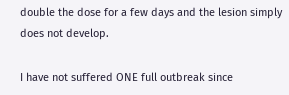double the dose for a few days and the lesion simply does not develop.

I have not suffered ONE full outbreak since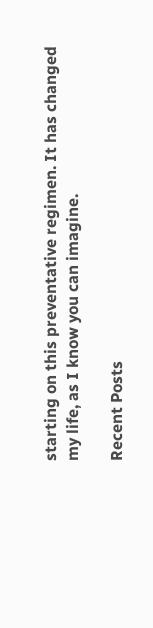starting on this preventative regimen. It has changed my life, as I know you can imagine.

Recent Posts